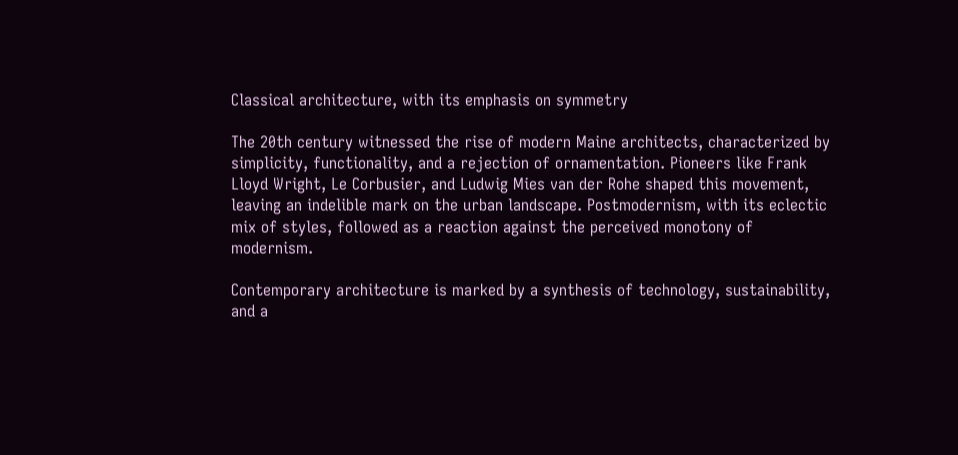Classical architecture, with its emphasis on symmetry

The 20th century witnessed the rise of modern Maine architects, characterized by simplicity, functionality, and a rejection of ornamentation. Pioneers like Frank Lloyd Wright, Le Corbusier, and Ludwig Mies van der Rohe shaped this movement, leaving an indelible mark on the urban landscape. Postmodernism, with its eclectic mix of styles, followed as a reaction against the perceived monotony of modernism.

Contemporary architecture is marked by a synthesis of technology, sustainability, and a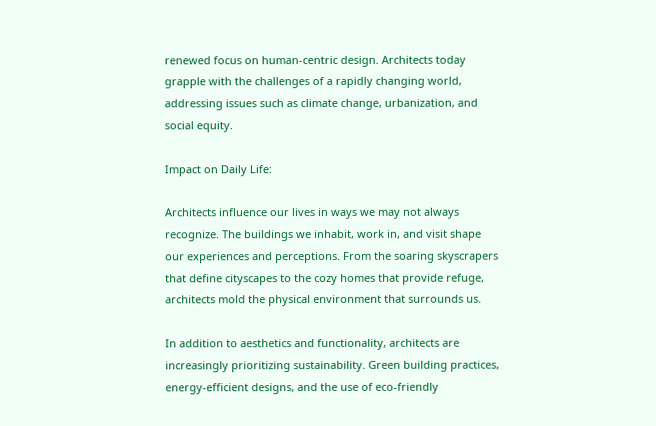renewed focus on human-centric design. Architects today grapple with the challenges of a rapidly changing world, addressing issues such as climate change, urbanization, and social equity.

Impact on Daily Life:

Architects influence our lives in ways we may not always recognize. The buildings we inhabit, work in, and visit shape our experiences and perceptions. From the soaring skyscrapers that define cityscapes to the cozy homes that provide refuge, architects mold the physical environment that surrounds us.

In addition to aesthetics and functionality, architects are increasingly prioritizing sustainability. Green building practices, energy-efficient designs, and the use of eco-friendly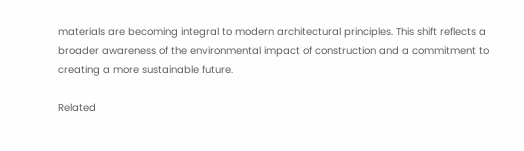materials are becoming integral to modern architectural principles. This shift reflects a broader awareness of the environmental impact of construction and a commitment to creating a more sustainable future.

Related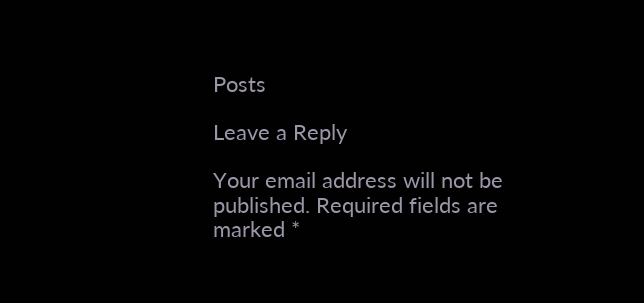Posts

Leave a Reply

Your email address will not be published. Required fields are marked *